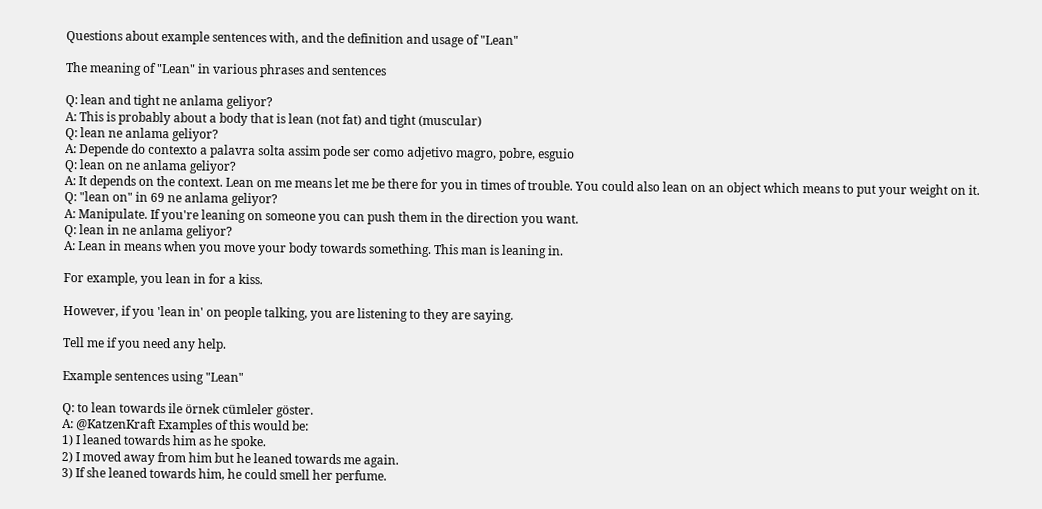Questions about example sentences with, and the definition and usage of "Lean"

The meaning of "Lean" in various phrases and sentences

Q: lean and tight ne anlama geliyor?
A: This is probably about a body that is lean (not fat) and tight (muscular)
Q: lean ne anlama geliyor?
A: Depende do contexto a palavra solta assim pode ser como adjetivo magro, pobre, esguio
Q: lean on ne anlama geliyor?
A: It depends on the context. Lean on me means let me be there for you in times of trouble. You could also lean on an object which means to put your weight on it.
Q: "lean on" in 69 ne anlama geliyor?
A: Manipulate. If you're leaning on someone you can push them in the direction you want.
Q: lean in ne anlama geliyor?
A: Lean in means when you move your body towards something. This man is leaning in.

For example, you lean in for a kiss.

However, if you 'lean in' on people talking, you are listening to they are saying.

Tell me if you need any help.

Example sentences using "Lean"

Q: to lean towards ile örnek cümleler göster.
A: @KatzenKraft Examples of this would be:
1) I leaned towards him as he spoke.
2) I moved away from him but he leaned towards me again.
3) If she leaned towards him, he could smell her perfume.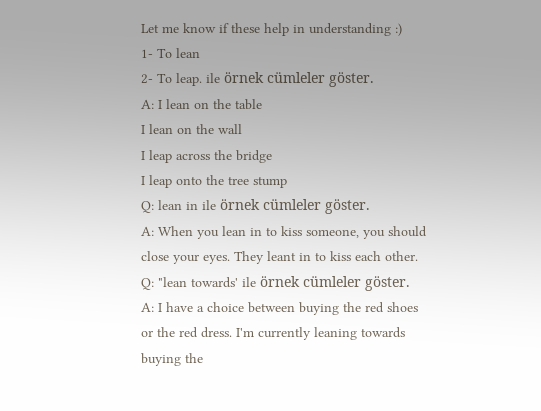Let me know if these help in understanding :)
1- To lean
2- To leap. ile örnek cümleler göster.
A: I lean on the table
I lean on the wall
I leap across the bridge
I leap onto the tree stump
Q: lean in ile örnek cümleler göster.
A: When you lean in to kiss someone, you should close your eyes. They leant in to kiss each other.
Q: "lean towards' ile örnek cümleler göster.
A: I have a choice between buying the red shoes or the red dress. I'm currently leaning towards buying the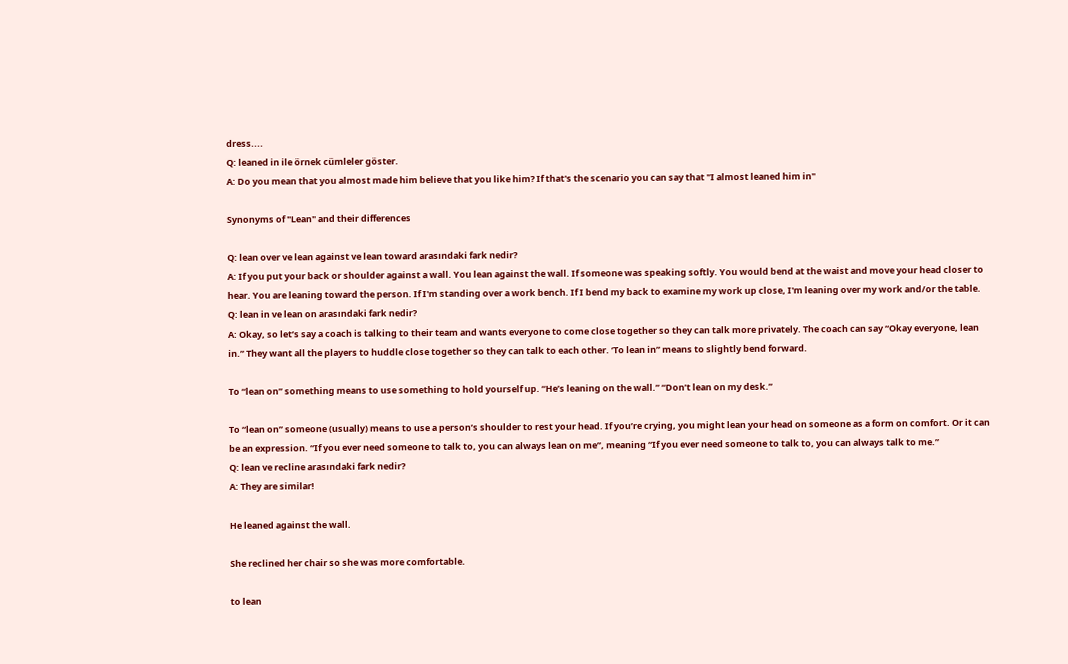dress....
Q: leaned in ile örnek cümleler göster.
A: Do you mean that you almost made him believe that you like him? If that's the scenario you can say that "I almost leaned him in"

Synonyms of "Lean" and their differences

Q: lean over ve lean against ve lean toward arasındaki fark nedir?
A: If you put your back or shoulder against a wall. You lean against the wall. If someone was speaking softly. You would bend at the waist and move your head closer to hear. You are leaning toward the person. If I'm standing over a work bench. If I bend my back to examine my work up close, I'm leaning over my work and/or the table.
Q: lean in ve lean on arasındaki fark nedir?
A: Okay, so let’s say a coach is talking to their team and wants everyone to come close together so they can talk more privately. The coach can say “Okay everyone, lean in.” They want all the players to huddle close together so they can talk to each other. ‘To lean in” means to slightly bend forward.

To “lean on” something means to use something to hold yourself up. “He’s leaning on the wall.” “Don’t lean on my desk.”

To “lean on” someone (usually) means to use a person’s shoulder to rest your head. If you’re crying, you might lean your head on someone as a form on comfort. Or it can be an expression. “If you ever need someone to talk to, you can always lean on me”, meaning “If you ever need someone to talk to, you can always talk to me.”
Q: lean ve recline arasındaki fark nedir?
A: They are similar!

He leaned against the wall.

She reclined her chair so she was more comfortable.

to lean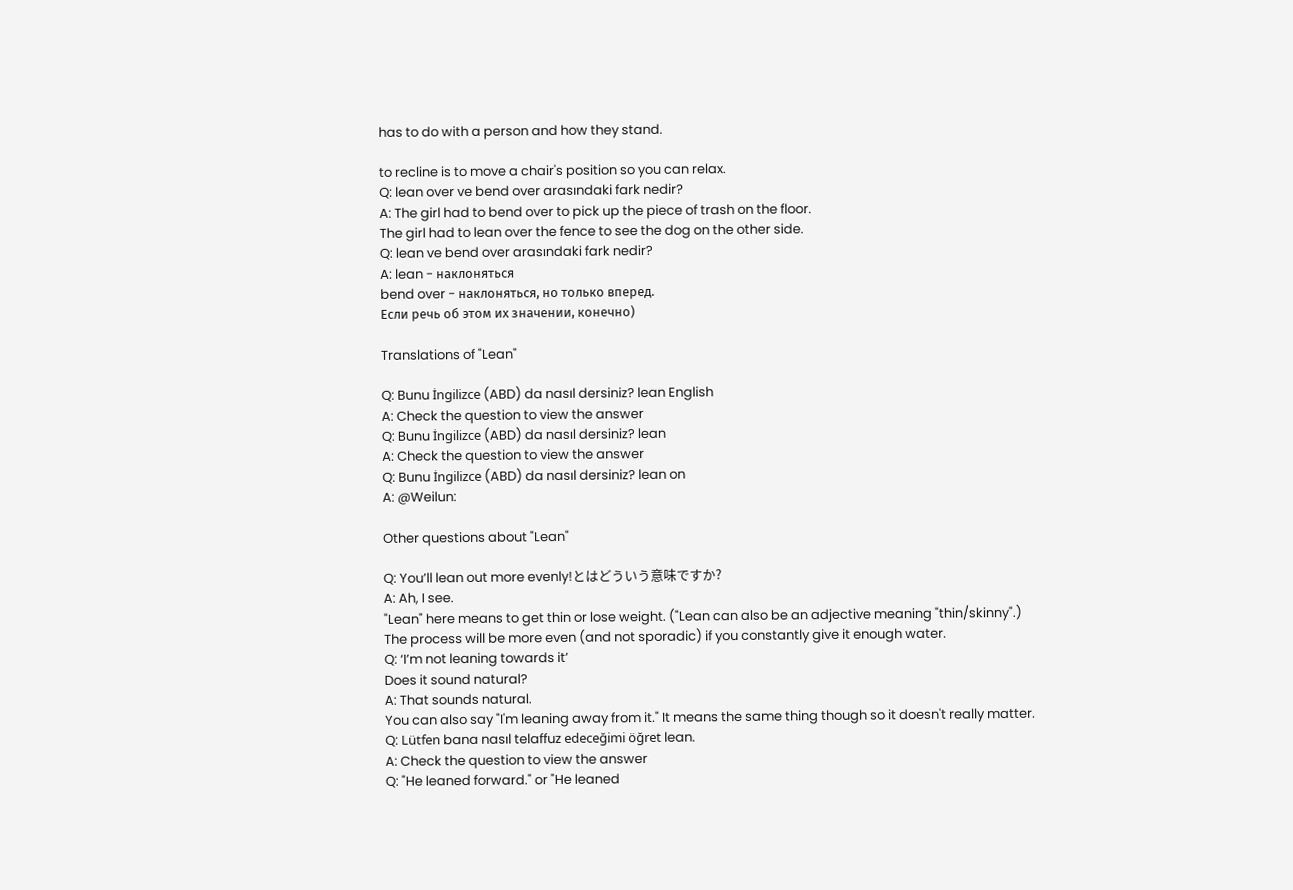has to do with a person and how they stand.

to recline is to move a chair's position so you can relax.
Q: lean over ve bend over arasındaki fark nedir?
A: The girl had to bend over to pick up the piece of trash on the floor.
The girl had to lean over the fence to see the dog on the other side.
Q: lean ve bend over arasındaki fark nedir?
A: lean - наклоняться
bend over - наклоняться, но только вперед.
Если речь об этом их значении, конечно)

Translations of "Lean"

Q: Bunu İngilizce (ABD) da nasıl dersiniz? lean English
A: Check the question to view the answer
Q: Bunu İngilizce (ABD) da nasıl dersiniz? lean
A: Check the question to view the answer
Q: Bunu İngilizce (ABD) da nasıl dersiniz? lean on
A: @Weilun:

Other questions about "Lean"

Q: You’ll lean out more evenly!とはどういう意味ですか?
A: Ah, I see.
"Lean" here means to get thin or lose weight. ("Lean can also be an adjective meaning "thin/skinny".)
The process will be more even (and not sporadic) if you constantly give it enough water.
Q: ‘I’m not leaning towards it’
Does it sound natural?
A: That sounds natural.
You can also say "I'm leaning away from it." It means the same thing though so it doesn't really matter.
Q: Lütfen bana nasıl telaffuz edeceğimi öğret lean.
A: Check the question to view the answer
Q: "He leaned forward." or "He leaned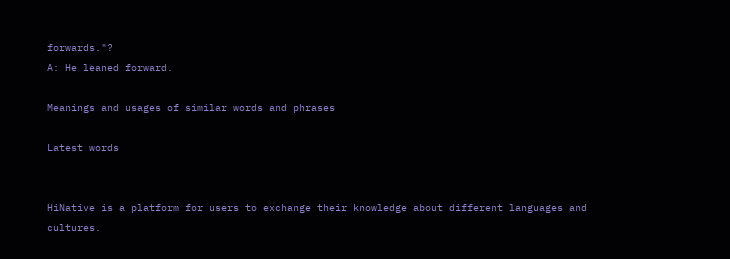forwards."?
A: He leaned forward.

Meanings and usages of similar words and phrases

Latest words


HiNative is a platform for users to exchange their knowledge about different languages and cultures.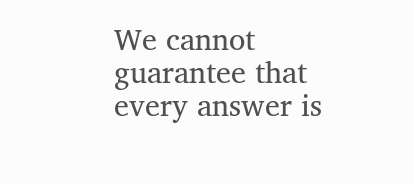We cannot guarantee that every answer is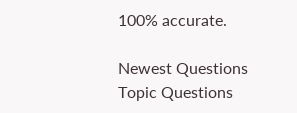100% accurate.

Newest Questions
Topic Questions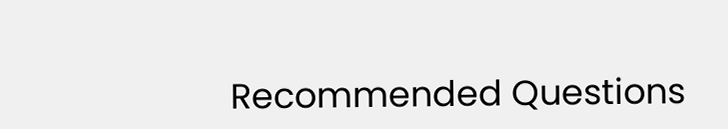Recommended Questions